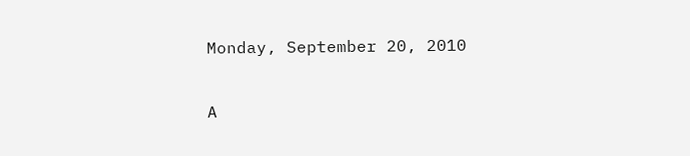Monday, September 20, 2010

A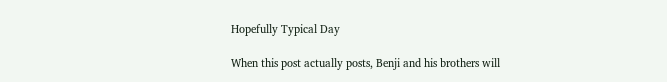Hopefully Typical Day

When this post actually posts, Benji and his brothers will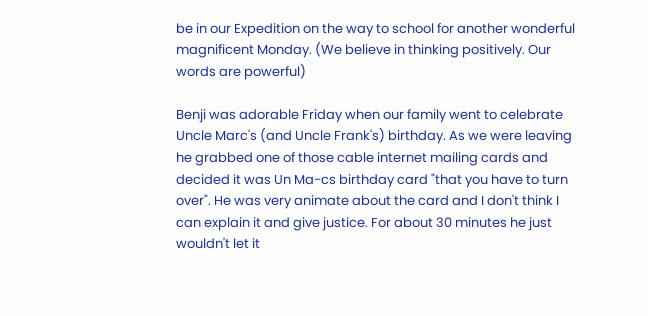be in our Expedition on the way to school for another wonderful magnificent Monday. (We believe in thinking positively. Our words are powerful)

Benji was adorable Friday when our family went to celebrate Uncle Marc's (and Uncle Frank's) birthday. As we were leaving he grabbed one of those cable internet mailing cards and decided it was Un Ma-cs birthday card "that you have to turn over". He was very animate about the card and I don't think I can explain it and give justice. For about 30 minutes he just wouldn't let it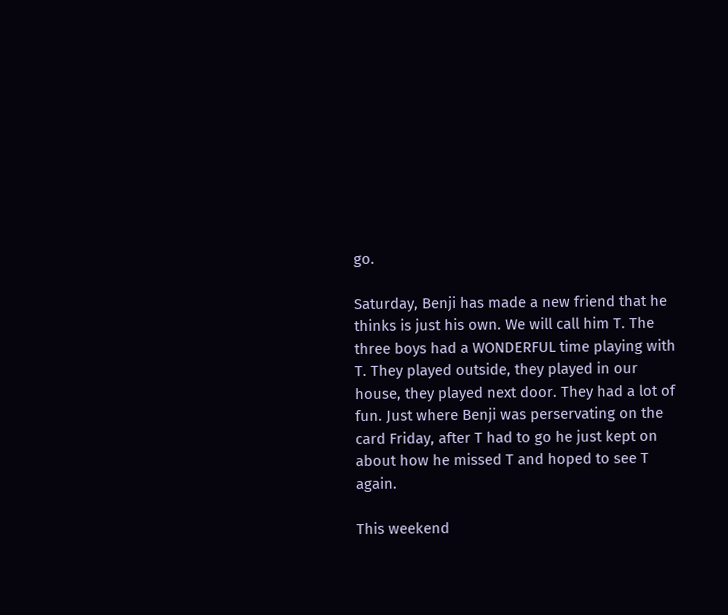go.

Saturday, Benji has made a new friend that he thinks is just his own. We will call him T. The three boys had a WONDERFUL time playing with T. They played outside, they played in our house, they played next door. They had a lot of fun. Just where Benji was perservating on the card Friday, after T had to go he just kept on about how he missed T and hoped to see T again.

This weekend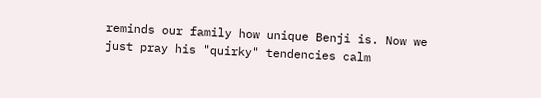reminds our family how unique Benji is. Now we just pray his "quirky" tendencies calm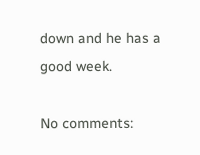down and he has a good week.

No comments: